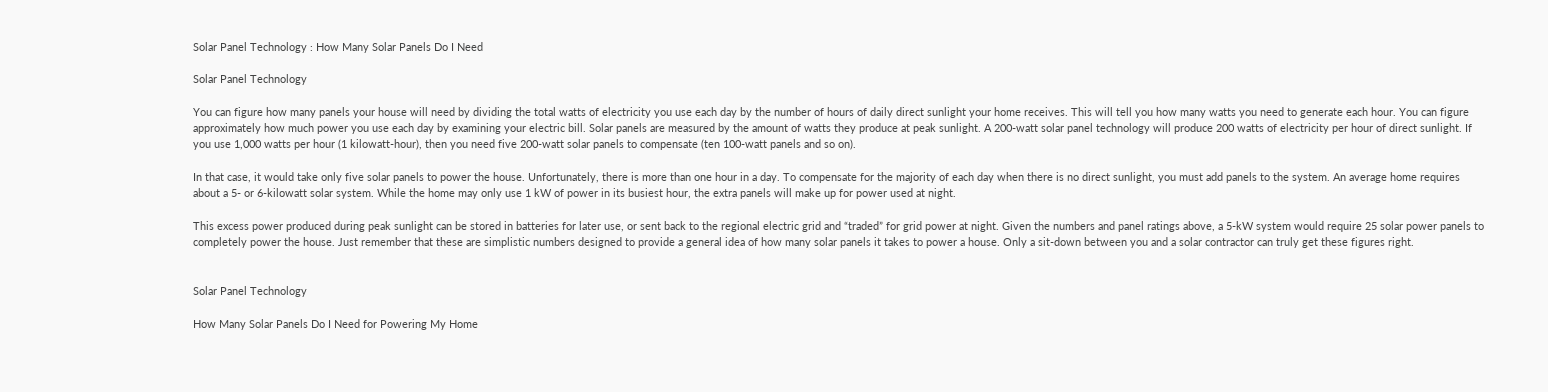Solar Panel Technology : How Many Solar Panels Do I Need

Solar Panel Technology

You can figure how many panels your house will need by dividing the total watts of electricity you use each day by the number of hours of daily direct sunlight your home receives. This will tell you how many watts you need to generate each hour. You can figure approximately how much power you use each day by examining your electric bill. Solar panels are measured by the amount of watts they produce at peak sunlight. A 200-watt solar panel technology will produce 200 watts of electricity per hour of direct sunlight. If you use 1,000 watts per hour (1 kilowatt-hour), then you need five 200-watt solar panels to compensate (ten 100-watt panels and so on).

In that case, it would take only five solar panels to power the house. Unfortunately, there is more than one hour in a day. To compensate for the majority of each day when there is no direct sunlight, you must add panels to the system. An average home requires about a 5- or 6-kilowatt solar system. While the home may only use 1 kW of power in its busiest hour, the extra panels will make up for power used at night.

This excess power produced during peak sunlight can be stored in batteries for later use, or sent back to the regional electric grid and “traded” for grid power at night. Given the numbers and panel ratings above, a 5-kW system would require 25 solar power panels to completely power the house. Just remember that these are simplistic numbers designed to provide a general idea of how many solar panels it takes to power a house. Only a sit-down between you and a solar contractor can truly get these figures right.


Solar Panel Technology

How Many Solar Panels Do I Need for Powering My Home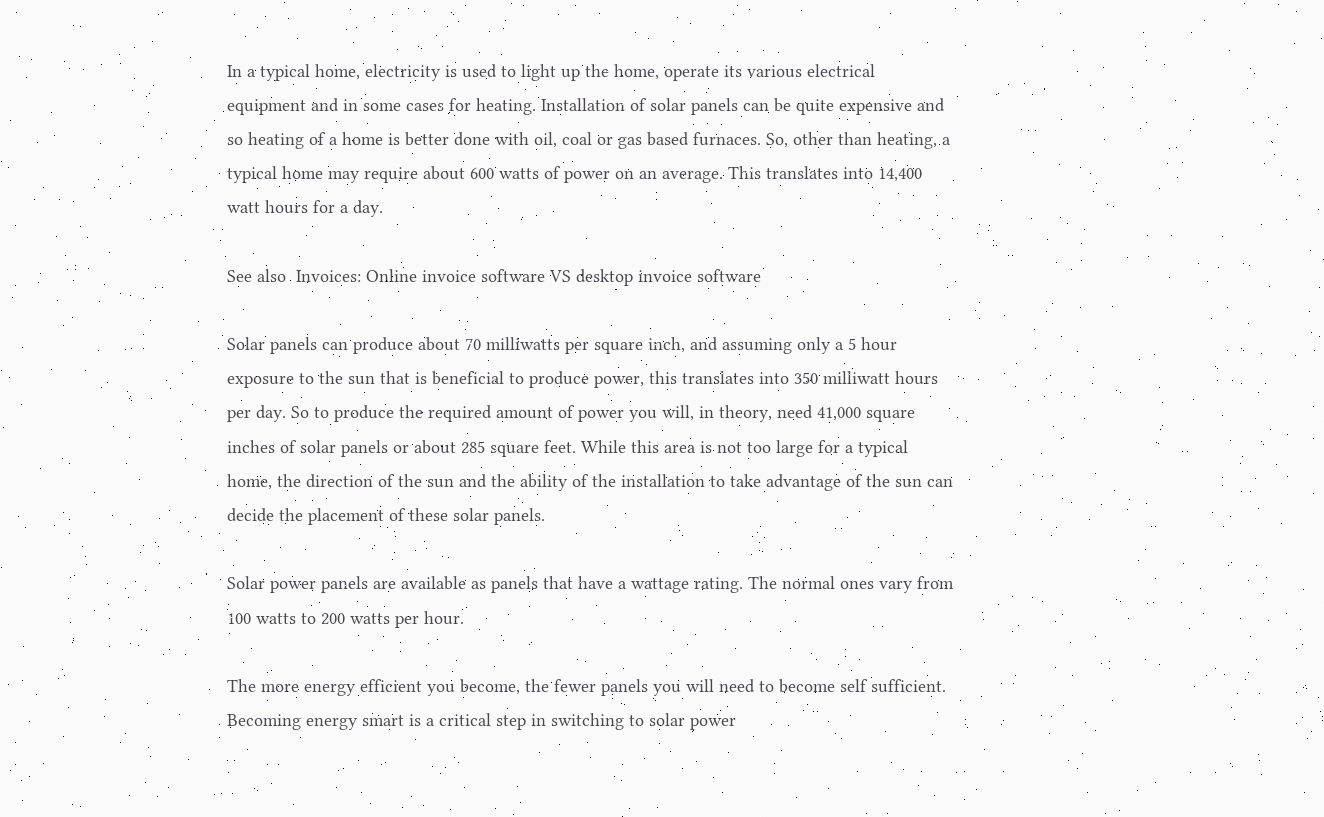In a typical home, electricity is used to light up the home, operate its various electrical equipment and in some cases for heating. Installation of solar panels can be quite expensive and so heating of a home is better done with oil, coal or gas based furnaces. So, other than heating, a typical home may require about 600 watts of power on an average. This translates into 14,400 watt hours for a day.

See also  Invoices: Online invoice software VS desktop invoice software

Solar panels can produce about 70 milliwatts per square inch, and assuming only a 5 hour exposure to the sun that is beneficial to produce power, this translates into 350 milliwatt hours per day. So to produce the required amount of power you will, in theory, need 41,000 square inches of solar panels or about 285 square feet. While this area is not too large for a typical home, the direction of the sun and the ability of the installation to take advantage of the sun can decide the placement of these solar panels.

Solar power panels are available as panels that have a wattage rating. The normal ones vary from 100 watts to 200 watts per hour.

The more energy efficient you become, the fewer panels you will need to become self sufficient. Becoming energy smart is a critical step in switching to solar power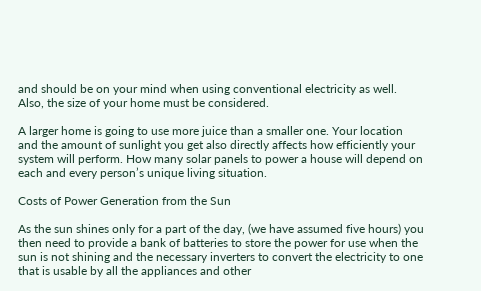and should be on your mind when using conventional electricity as well. Also, the size of your home must be considered.

A larger home is going to use more juice than a smaller one. Your location and the amount of sunlight you get also directly affects how efficiently your system will perform. How many solar panels to power a house will depend on each and every person’s unique living situation.

Costs of Power Generation from the Sun

As the sun shines only for a part of the day, (we have assumed five hours) you then need to provide a bank of batteries to store the power for use when the sun is not shining and the necessary inverters to convert the electricity to one that is usable by all the appliances and other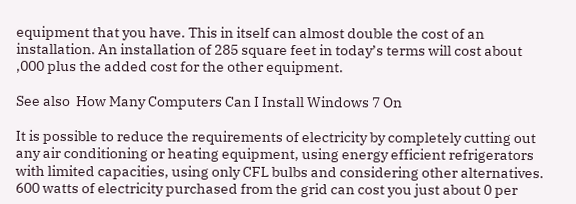equipment that you have. This in itself can almost double the cost of an installation. An installation of 285 square feet in today’s terms will cost about ,000 plus the added cost for the other equipment.

See also  How Many Computers Can I Install Windows 7 On

It is possible to reduce the requirements of electricity by completely cutting out any air conditioning or heating equipment, using energy efficient refrigerators with limited capacities, using only CFL bulbs and considering other alternatives. 600 watts of electricity purchased from the grid can cost you just about 0 per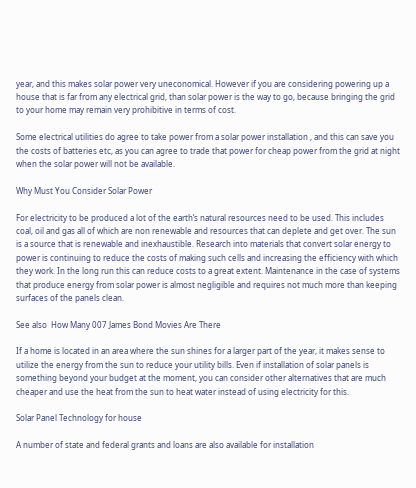year, and this makes solar power very uneconomical. However if you are considering powering up a house that is far from any electrical grid, than solar power is the way to go, because bringing the grid to your home may remain very prohibitive in terms of cost.

Some electrical utilities do agree to take power from a solar power installation , and this can save you the costs of batteries etc, as you can agree to trade that power for cheap power from the grid at night when the solar power will not be available.

Why Must You Consider Solar Power

For electricity to be produced a lot of the earth’s natural resources need to be used. This includes coal, oil and gas all of which are non renewable and resources that can deplete and get over. The sun is a source that is renewable and inexhaustible. Research into materials that convert solar energy to power is continuing to reduce the costs of making such cells and increasing the efficiency with which they work. In the long run this can reduce costs to a great extent. Maintenance in the case of systems that produce energy from solar power is almost negligible and requires not much more than keeping surfaces of the panels clean.

See also  How Many 007 James Bond Movies Are There

If a home is located in an area where the sun shines for a larger part of the year, it makes sense to utilize the energy from the sun to reduce your utility bills. Even if installation of solar panels is something beyond your budget at the moment, you can consider other alternatives that are much cheaper and use the heat from the sun to heat water instead of using electricity for this.

Solar Panel Technology for house

A number of state and federal grants and loans are also available for installation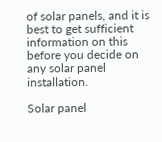of solar panels, and it is best to get sufficient information on this before you decide on any solar panel installation.

Solar panel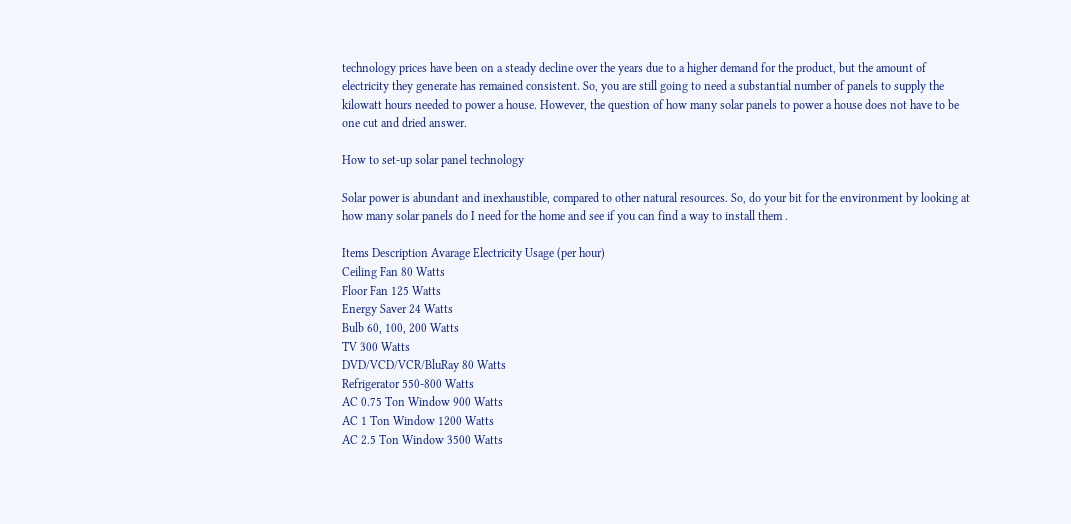technology prices have been on a steady decline over the years due to a higher demand for the product, but the amount of electricity they generate has remained consistent. So, you are still going to need a substantial number of panels to supply the kilowatt hours needed to power a house. However, the question of how many solar panels to power a house does not have to be one cut and dried answer.

How to set-up solar panel technology

Solar power is abundant and inexhaustible, compared to other natural resources. So, do your bit for the environment by looking at how many solar panels do I need for the home and see if you can find a way to install them .

Items Description Avarage Electricity Usage (per hour)
Ceiling Fan 80 Watts
Floor Fan 125 Watts
Energy Saver 24 Watts
Bulb 60, 100, 200 Watts
TV 300 Watts
DVD/VCD/VCR/BluRay 80 Watts
Refrigerator 550-800 Watts
AC 0.75 Ton Window 900 Watts
AC 1 Ton Window 1200 Watts
AC 2.5 Ton Window 3500 Watts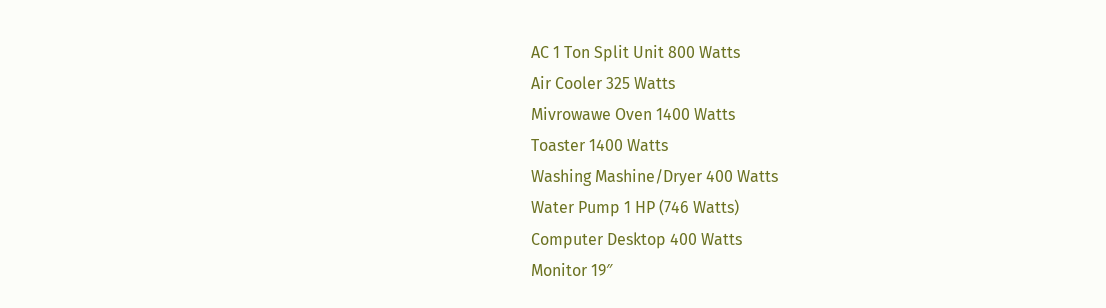AC 1 Ton Split Unit 800 Watts
Air Cooler 325 Watts
Mivrowawe Oven 1400 Watts
Toaster 1400 Watts
Washing Mashine/Dryer 400 Watts
Water Pump 1 HP (746 Watts)
Computer Desktop 400 Watts
Monitor 19″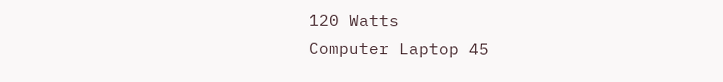120 Watts
Computer Laptop 45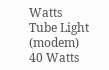Watts
Tube Light (modem) 40 Watts